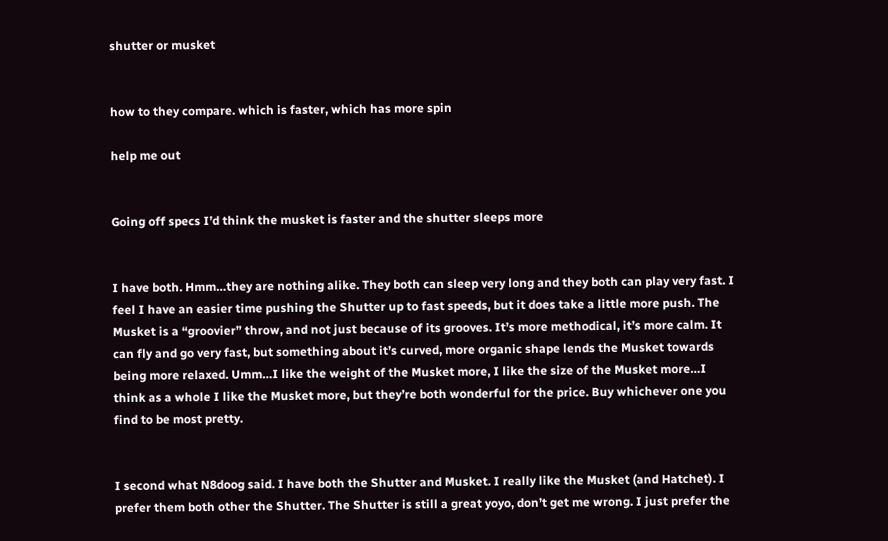shutter or musket


how to they compare. which is faster, which has more spin

help me out


Going off specs I’d think the musket is faster and the shutter sleeps more


I have both. Hmm…they are nothing alike. They both can sleep very long and they both can play very fast. I feel I have an easier time pushing the Shutter up to fast speeds, but it does take a little more push. The Musket is a “groovier” throw, and not just because of its grooves. It’s more methodical, it’s more calm. It can fly and go very fast, but something about it’s curved, more organic shape lends the Musket towards being more relaxed. Umm…I like the weight of the Musket more, I like the size of the Musket more…I think as a whole I like the Musket more, but they’re both wonderful for the price. Buy whichever one you find to be most pretty.


I second what N8doog said. I have both the Shutter and Musket. I really like the Musket (and Hatchet). I prefer them both other the Shutter. The Shutter is still a great yoyo, don’t get me wrong. I just prefer the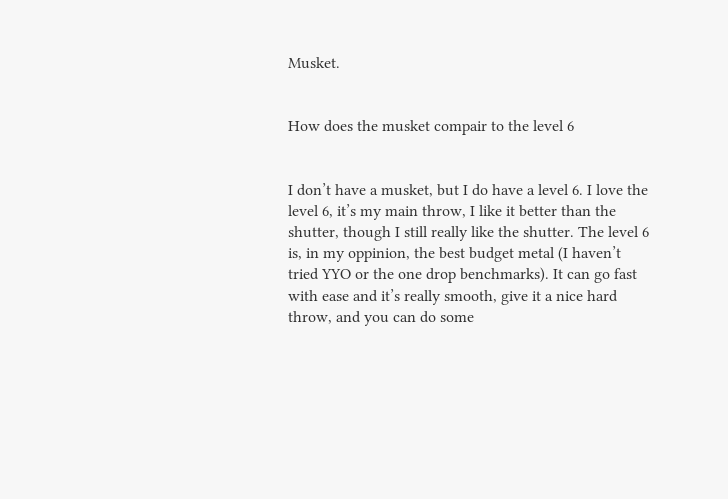Musket.


How does the musket compair to the level 6


I don’t have a musket, but I do have a level 6. I love the level 6, it’s my main throw, I like it better than the shutter, though I still really like the shutter. The level 6 is, in my oppinion, the best budget metal (I haven’t tried YYO or the one drop benchmarks). It can go fast with ease and it’s really smooth, give it a nice hard throw, and you can do some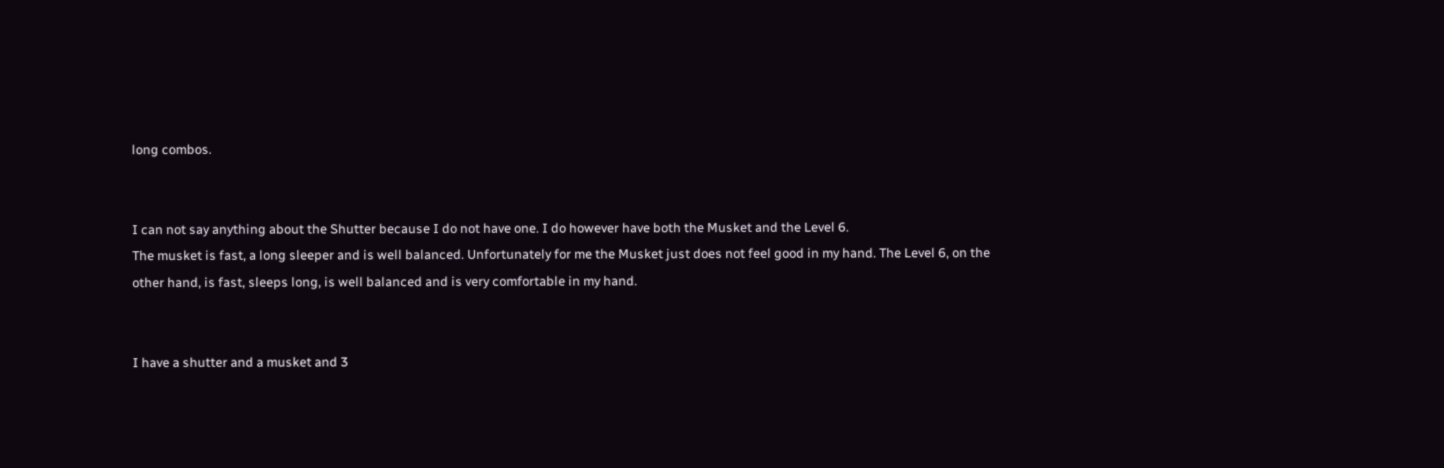long combos.


I can not say anything about the Shutter because I do not have one. I do however have both the Musket and the Level 6.
The musket is fast, a long sleeper and is well balanced. Unfortunately for me the Musket just does not feel good in my hand. The Level 6, on the other hand, is fast, sleeps long, is well balanced and is very comfortable in my hand.


I have a shutter and a musket and 3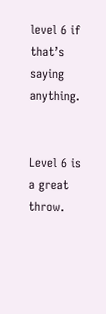level 6 if that’s saying anything.


Level 6 is a great throw.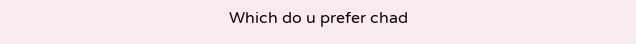Which do u prefer chad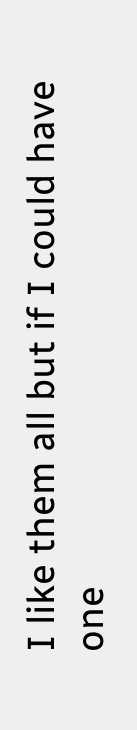I like them all but if I could have one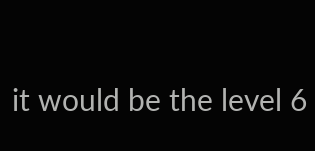it would be the level 6